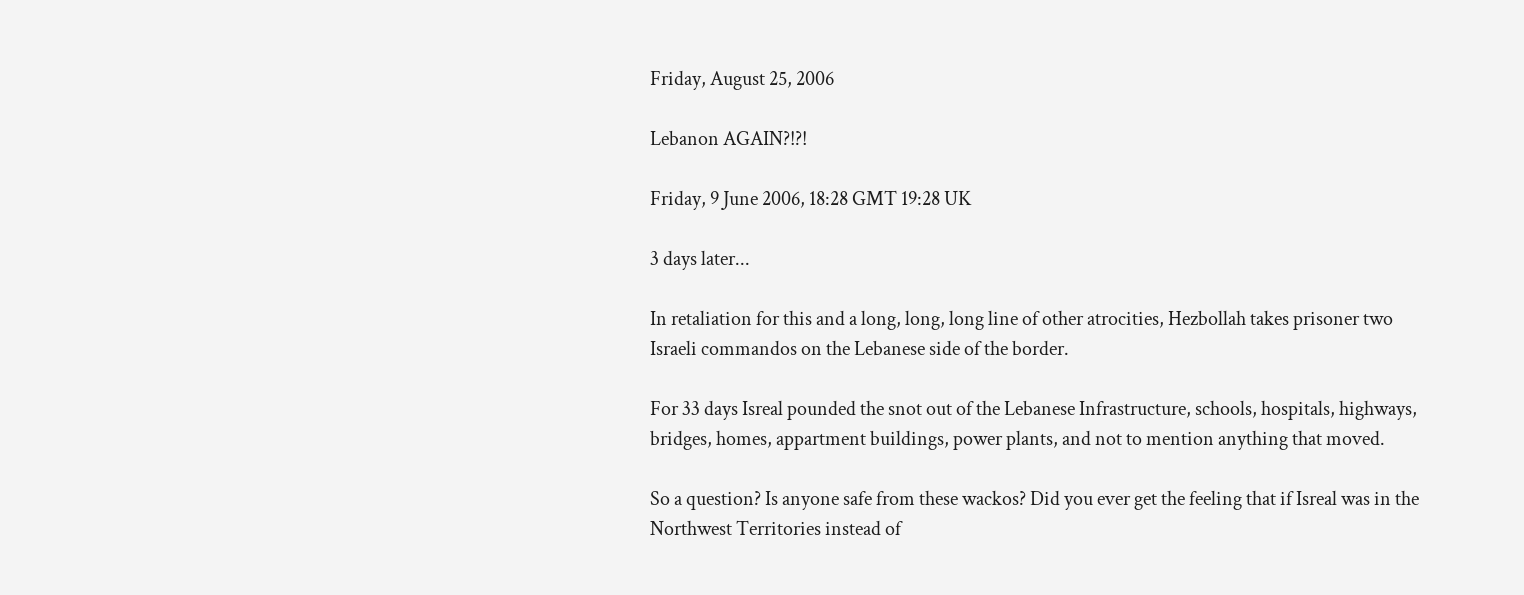Friday, August 25, 2006

Lebanon AGAIN?!?!

Friday, 9 June 2006, 18:28 GMT 19:28 UK

3 days later...

In retaliation for this and a long, long, long line of other atrocities, Hezbollah takes prisoner two Israeli commandos on the Lebanese side of the border.

For 33 days Isreal pounded the snot out of the Lebanese Infrastructure, schools, hospitals, highways, bridges, homes, appartment buildings, power plants, and not to mention anything that moved.

So a question? Is anyone safe from these wackos? Did you ever get the feeling that if Isreal was in the Northwest Territories instead of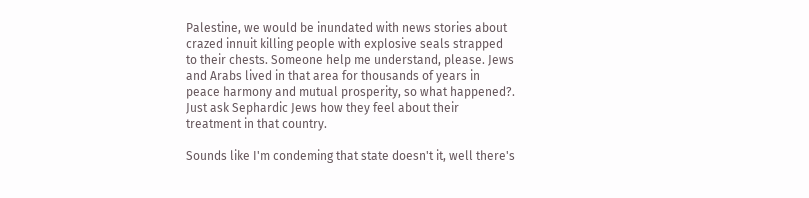Palestine, we would be inundated with news stories about crazed innuit killing people with explosive seals strapped to their chests. Someone help me understand, please. Jews and Arabs lived in that area for thousands of years in peace harmony and mutual prosperity, so what happened?. Just ask Sephardic Jews how they feel about their treatment in that country.

Sounds like I'm condeming that state doesn't it, well there's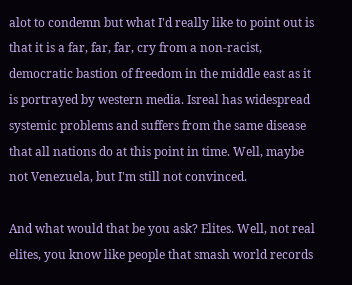alot to condemn but what I'd really like to point out is that it is a far, far, far, cry from a non-racist, democratic bastion of freedom in the middle east as it is portrayed by western media. Isreal has widespread systemic problems and suffers from the same disease that all nations do at this point in time. Well, maybe not Venezuela, but I'm still not convinced.

And what would that be you ask? Elites. Well, not real elites, you know like people that smash world records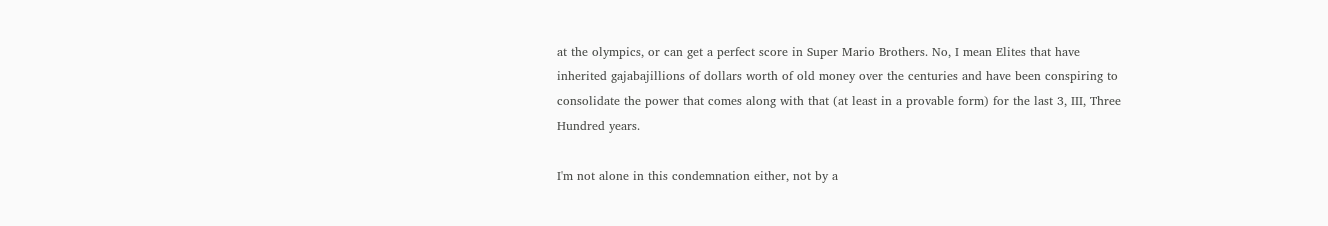at the olympics, or can get a perfect score in Super Mario Brothers. No, I mean Elites that have inherited gajabajillions of dollars worth of old money over the centuries and have been conspiring to consolidate the power that comes along with that (at least in a provable form) for the last 3, III, Three Hundred years.

I'm not alone in this condemnation either, not by a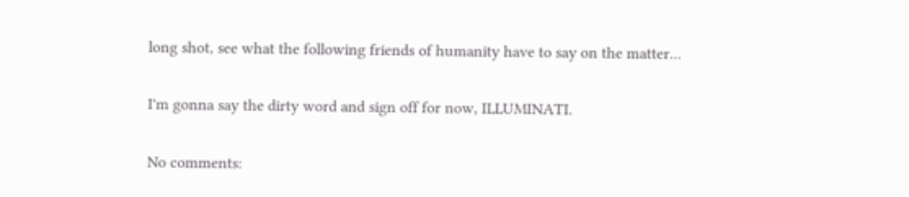long shot, see what the following friends of humanity have to say on the matter...

I'm gonna say the dirty word and sign off for now, ILLUMINATI.

No comments: